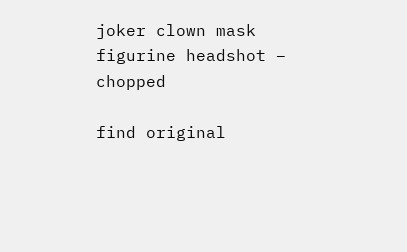joker clown mask figurine headshot – chopped

find original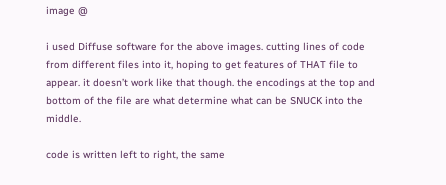image @

i used Diffuse software for the above images. cutting lines of code from different files into it, hoping to get features of THAT file to appear. it doesn’t work like that though. the encodings at the top and bottom of the file are what determine what can be SNUCK into the middle.

code is written left to right, the same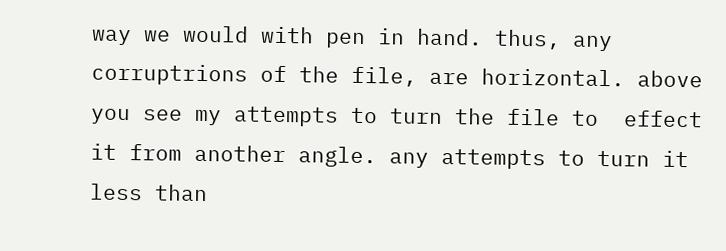way we would with pen in hand. thus, any corruptrions of the file, are horizontal. above you see my attempts to turn the file to  effect it from another angle. any attempts to turn it less than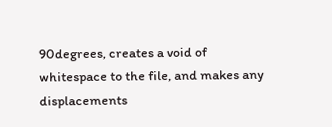90degrees, creates a void of whitespace to the file, and makes any displacements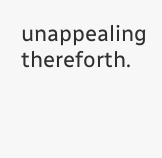unappealing thereforth.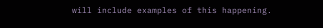will include examples of this happening.